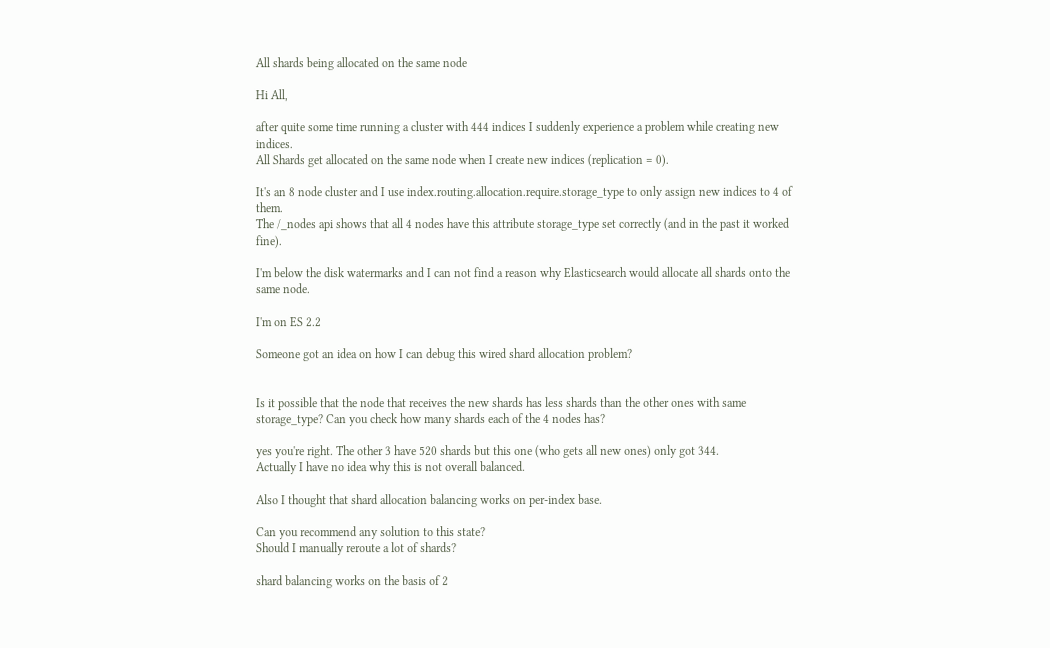All shards being allocated on the same node

Hi All,

after quite some time running a cluster with 444 indices I suddenly experience a problem while creating new indices.
All Shards get allocated on the same node when I create new indices (replication = 0).

It's an 8 node cluster and I use index.routing.allocation.require.storage_type to only assign new indices to 4 of them.
The /_nodes api shows that all 4 nodes have this attribute storage_type set correctly (and in the past it worked fine).

I'm below the disk watermarks and I can not find a reason why Elasticsearch would allocate all shards onto the same node.

I'm on ES 2.2

Someone got an idea on how I can debug this wired shard allocation problem?


Is it possible that the node that receives the new shards has less shards than the other ones with same storage_type? Can you check how many shards each of the 4 nodes has?

yes you're right. The other 3 have 520 shards but this one (who gets all new ones) only got 344.
Actually I have no idea why this is not overall balanced.

Also I thought that shard allocation balancing works on per-index base.

Can you recommend any solution to this state?
Should I manually reroute a lot of shards?

shard balancing works on the basis of 2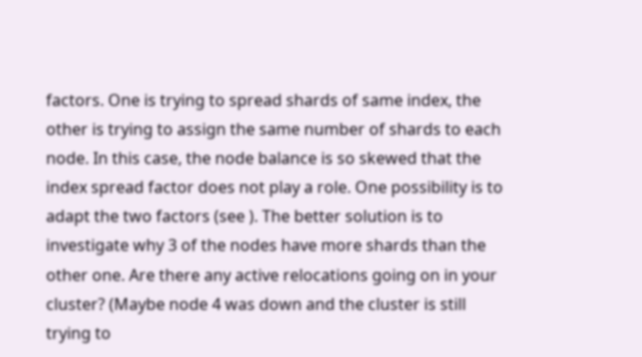factors. One is trying to spread shards of same index, the other is trying to assign the same number of shards to each node. In this case, the node balance is so skewed that the index spread factor does not play a role. One possibility is to adapt the two factors (see ). The better solution is to investigate why 3 of the nodes have more shards than the other one. Are there any active relocations going on in your cluster? (Maybe node 4 was down and the cluster is still trying to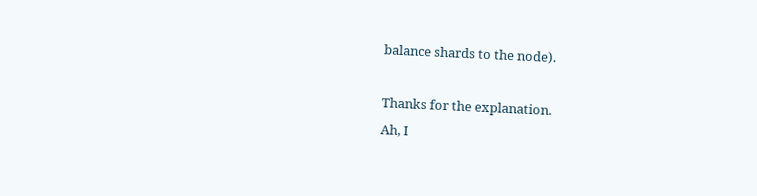balance shards to the node).

Thanks for the explanation.
Ah, I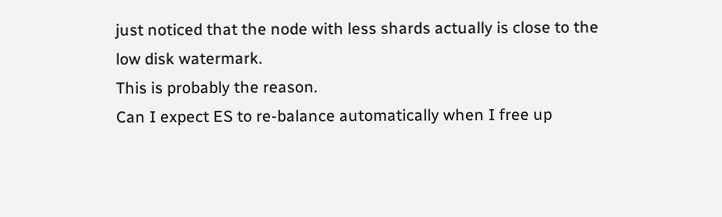just noticed that the node with less shards actually is close to the low disk watermark.
This is probably the reason.
Can I expect ES to re-balance automatically when I free up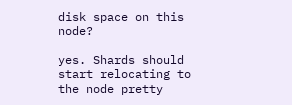disk space on this node?

yes. Shards should start relocating to the node pretty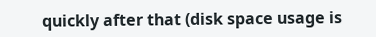quickly after that (disk space usage is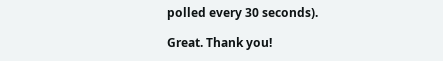polled every 30 seconds).

Great. Thank you!